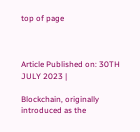top of page



Article Published on: 30TH JULY 2023 |

Blockchain, originally introduced as the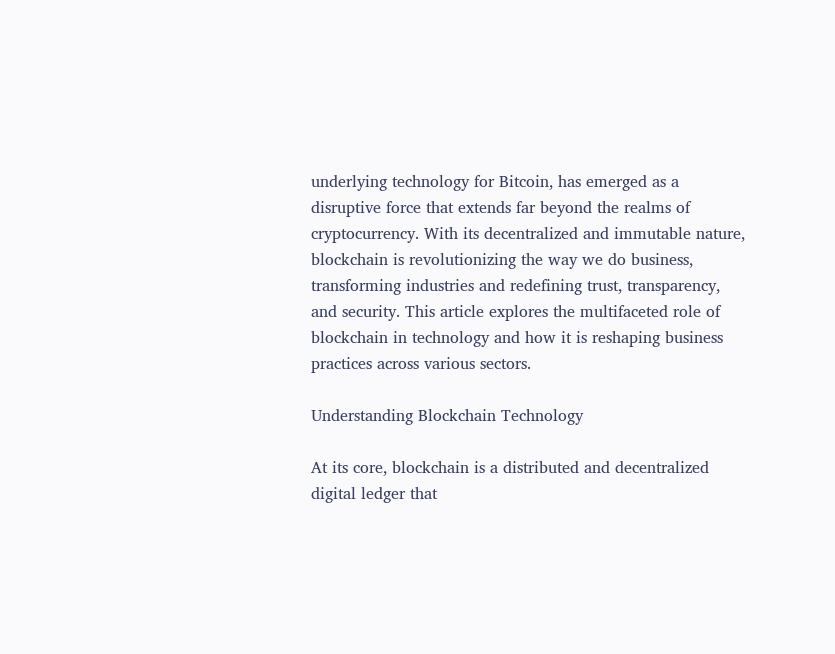underlying technology for Bitcoin, has emerged as a disruptive force that extends far beyond the realms of cryptocurrency. With its decentralized and immutable nature, blockchain is revolutionizing the way we do business, transforming industries and redefining trust, transparency, and security. This article explores the multifaceted role of blockchain in technology and how it is reshaping business practices across various sectors.

Understanding Blockchain Technology

At its core, blockchain is a distributed and decentralized digital ledger that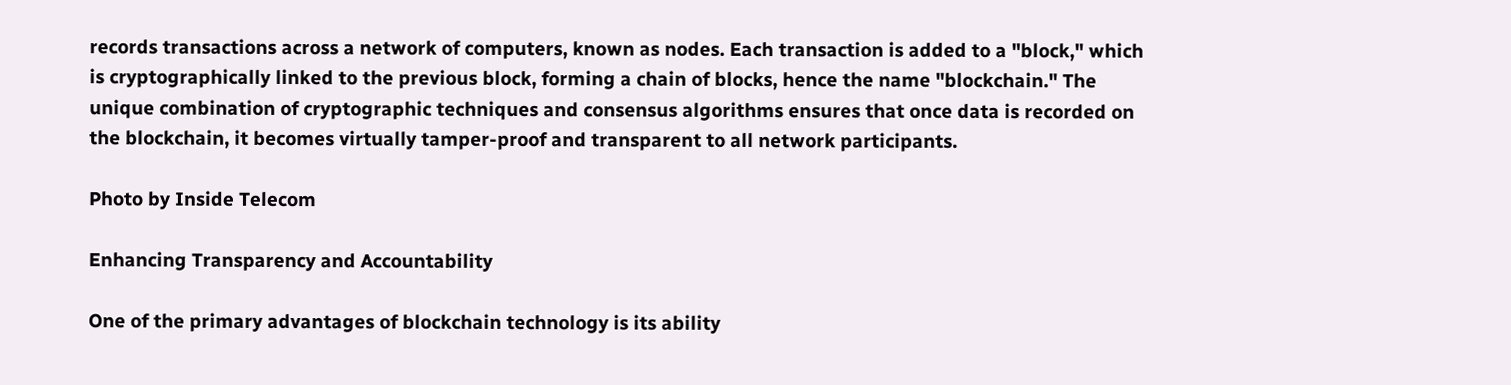records transactions across a network of computers, known as nodes. Each transaction is added to a "block," which is cryptographically linked to the previous block, forming a chain of blocks, hence the name "blockchain." The unique combination of cryptographic techniques and consensus algorithms ensures that once data is recorded on the blockchain, it becomes virtually tamper-proof and transparent to all network participants.

Photo by Inside Telecom

Enhancing Transparency and Accountability

One of the primary advantages of blockchain technology is its ability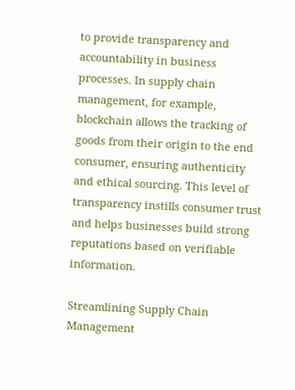to provide transparency and accountability in business processes. In supply chain management, for example, blockchain allows the tracking of goods from their origin to the end consumer, ensuring authenticity and ethical sourcing. This level of transparency instills consumer trust and helps businesses build strong reputations based on verifiable information.

Streamlining Supply Chain Management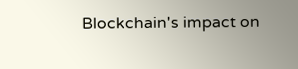Blockchain's impact on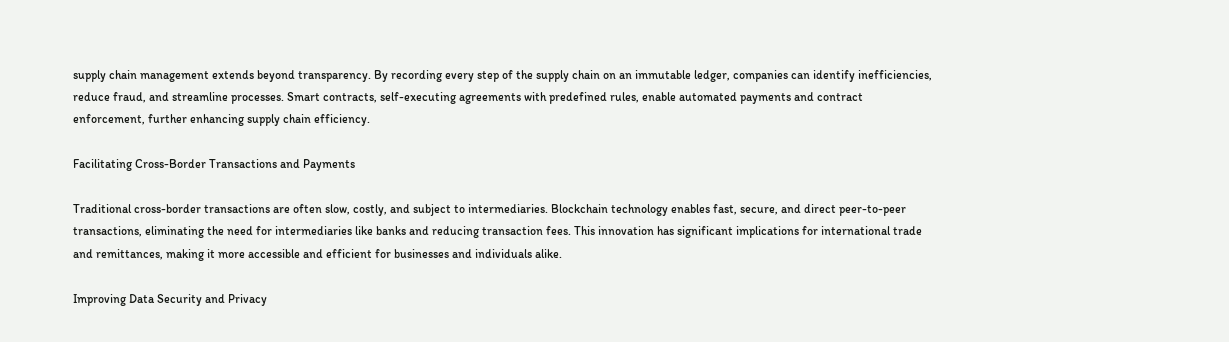supply chain management extends beyond transparency. By recording every step of the supply chain on an immutable ledger, companies can identify inefficiencies, reduce fraud, and streamline processes. Smart contracts, self-executing agreements with predefined rules, enable automated payments and contract enforcement, further enhancing supply chain efficiency.

Facilitating Cross-Border Transactions and Payments

Traditional cross-border transactions are often slow, costly, and subject to intermediaries. Blockchain technology enables fast, secure, and direct peer-to-peer transactions, eliminating the need for intermediaries like banks and reducing transaction fees. This innovation has significant implications for international trade and remittances, making it more accessible and efficient for businesses and individuals alike.

Improving Data Security and Privacy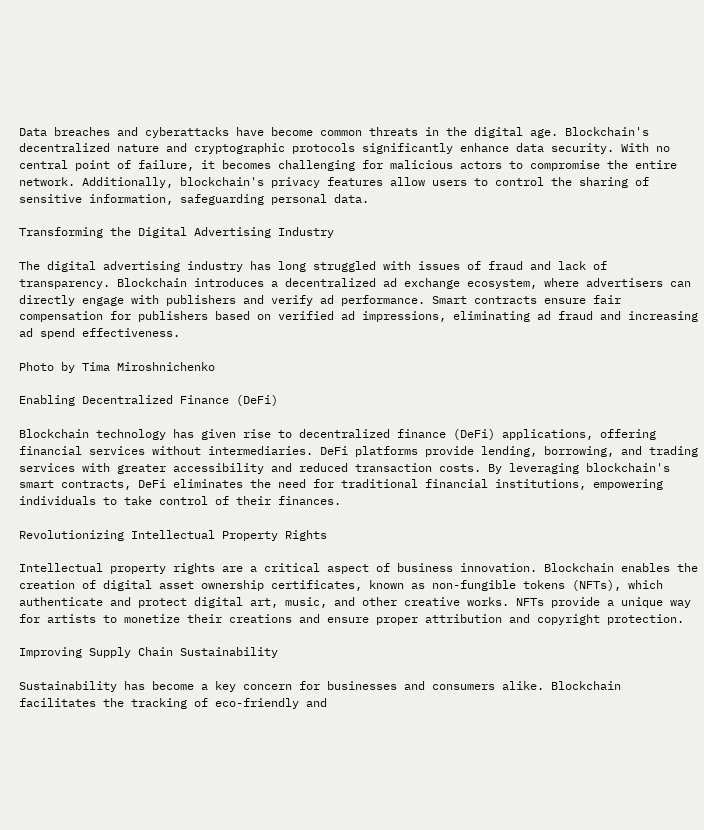Data breaches and cyberattacks have become common threats in the digital age. Blockchain's decentralized nature and cryptographic protocols significantly enhance data security. With no central point of failure, it becomes challenging for malicious actors to compromise the entire network. Additionally, blockchain's privacy features allow users to control the sharing of sensitive information, safeguarding personal data.

Transforming the Digital Advertising Industry

The digital advertising industry has long struggled with issues of fraud and lack of transparency. Blockchain introduces a decentralized ad exchange ecosystem, where advertisers can directly engage with publishers and verify ad performance. Smart contracts ensure fair compensation for publishers based on verified ad impressions, eliminating ad fraud and increasing ad spend effectiveness.

Photo by Tima Miroshnichenko

Enabling Decentralized Finance (DeFi)

Blockchain technology has given rise to decentralized finance (DeFi) applications, offering financial services without intermediaries. DeFi platforms provide lending, borrowing, and trading services with greater accessibility and reduced transaction costs. By leveraging blockchain's smart contracts, DeFi eliminates the need for traditional financial institutions, empowering individuals to take control of their finances.

Revolutionizing Intellectual Property Rights

Intellectual property rights are a critical aspect of business innovation. Blockchain enables the creation of digital asset ownership certificates, known as non-fungible tokens (NFTs), which authenticate and protect digital art, music, and other creative works. NFTs provide a unique way for artists to monetize their creations and ensure proper attribution and copyright protection.

Improving Supply Chain Sustainability

Sustainability has become a key concern for businesses and consumers alike. Blockchain facilitates the tracking of eco-friendly and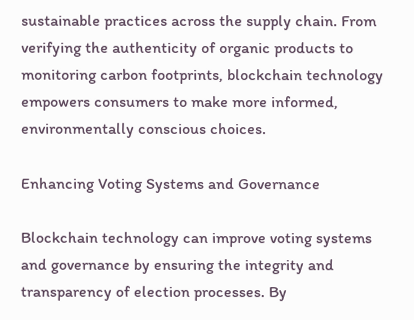sustainable practices across the supply chain. From verifying the authenticity of organic products to monitoring carbon footprints, blockchain technology empowers consumers to make more informed, environmentally conscious choices.

Enhancing Voting Systems and Governance

Blockchain technology can improve voting systems and governance by ensuring the integrity and transparency of election processes. By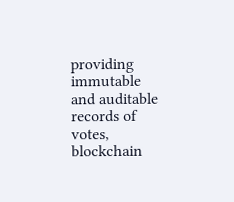providing immutable and auditable records of votes, blockchain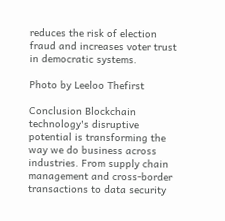reduces the risk of election fraud and increases voter trust in democratic systems.

Photo by Leeloo Thefirst

Conclusion Blockchain technology's disruptive potential is transforming the way we do business across industries. From supply chain management and cross-border transactions to data security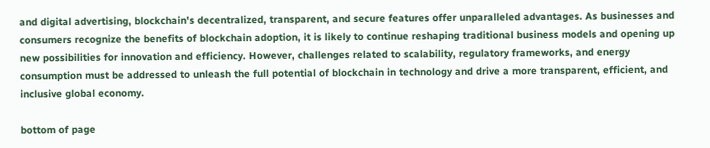and digital advertising, blockchain's decentralized, transparent, and secure features offer unparalleled advantages. As businesses and consumers recognize the benefits of blockchain adoption, it is likely to continue reshaping traditional business models and opening up new possibilities for innovation and efficiency. However, challenges related to scalability, regulatory frameworks, and energy consumption must be addressed to unleash the full potential of blockchain in technology and drive a more transparent, efficient, and inclusive global economy.

bottom of page